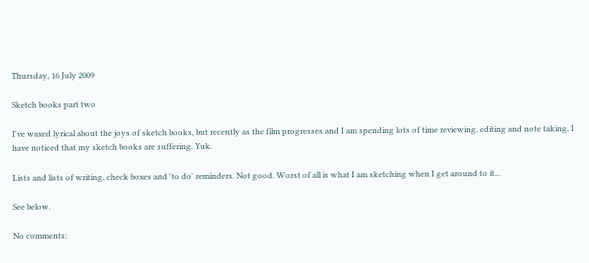Thursday, 16 July 2009

Sketch books part two

I've waxed lyrical about the joys of sketch books, but recently as the film progresses and I am spending lots of time reviewing, editing and note taking, I have noticed that my sketch books are suffering. Yuk.

Lists and lists of writing, check boxes and 'to do' reminders. Not good. Worst of all is what I am sketching when I get around to it...

See below.

No comments: